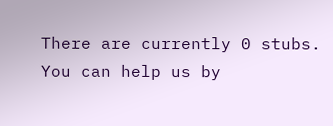There are currently 0 stubs. You can help us by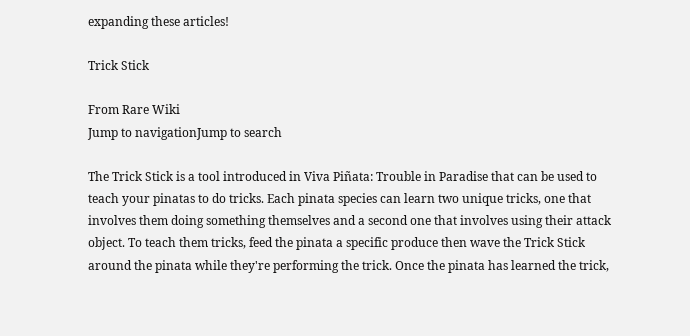expanding these articles!

Trick Stick

From Rare Wiki
Jump to navigationJump to search

The Trick Stick is a tool introduced in Viva Piñata: Trouble in Paradise that can be used to teach your pinatas to do tricks. Each pinata species can learn two unique tricks, one that involves them doing something themselves and a second one that involves using their attack object. To teach them tricks, feed the pinata a specific produce then wave the Trick Stick around the pinata while they're performing the trick. Once the pinata has learned the trick,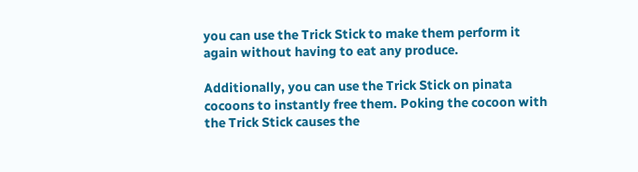you can use the Trick Stick to make them perform it again without having to eat any produce.

Additionally, you can use the Trick Stick on pinata cocoons to instantly free them. Poking the cocoon with the Trick Stick causes the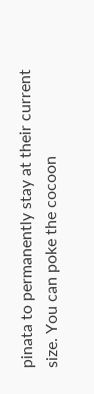pinata to permanently stay at their current size. You can poke the cocoon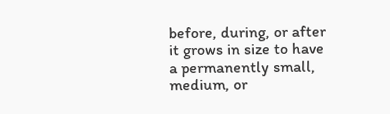before, during, or after it grows in size to have a permanently small, medium, or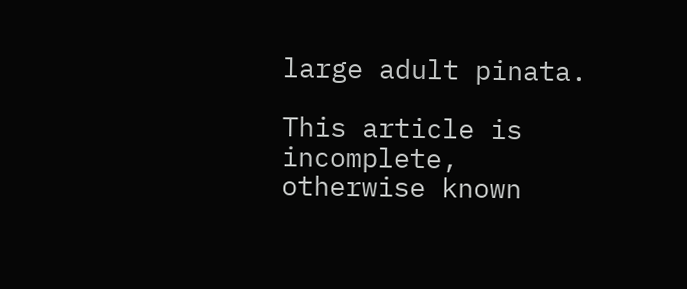large adult pinata.

This article is incomplete, otherwise known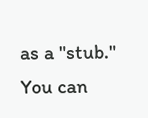as a "stub." You can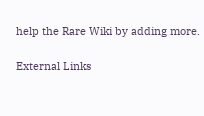help the Rare Wiki by adding more.

External Links